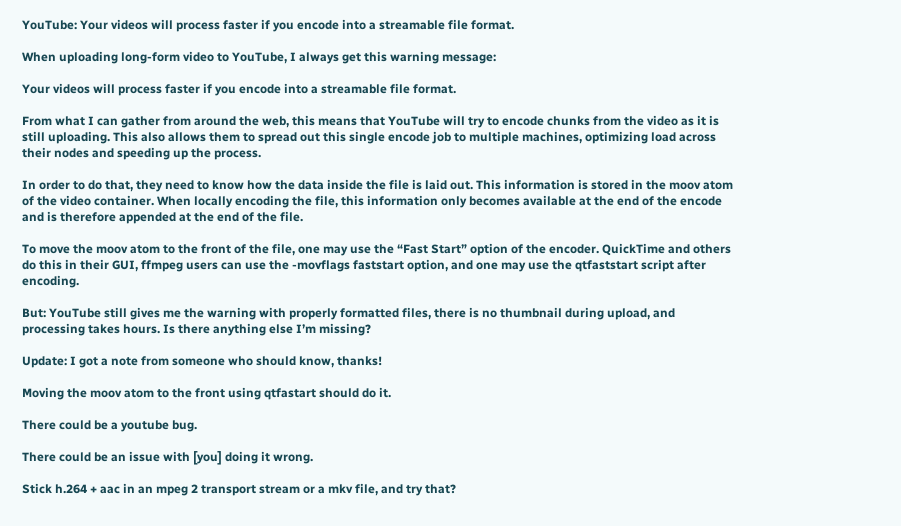YouTube: Your videos will process faster if you encode into a streamable file format.

When uploading long-form video to YouTube, I always get this warning message:

Your videos will process faster if you encode into a streamable file format.

From what I can gather from around the web, this means that YouTube will try to encode chunks from the video as it is still uploading. This also allows them to spread out this single encode job to multiple machines, optimizing load across their nodes and speeding up the process.

In order to do that, they need to know how the data inside the file is laid out. This information is stored in the moov atom of the video container. When locally encoding the file, this information only becomes available at the end of the encode and is therefore appended at the end of the file.

To move the moov atom to the front of the file, one may use the “Fast Start” option of the encoder. QuickTime and others do this in their GUI, ffmpeg users can use the -movflags faststart option, and one may use the qtfaststart script after encoding.

But: YouTube still gives me the warning with properly formatted files, there is no thumbnail during upload, and processing takes hours. Is there anything else I’m missing?

Update: I got a note from someone who should know, thanks!

Moving the moov atom to the front using qtfastart should do it.

There could be a youtube bug.

There could be an issue with [you] doing it wrong.

Stick h.264 + aac in an mpeg 2 transport stream or a mkv file, and try that?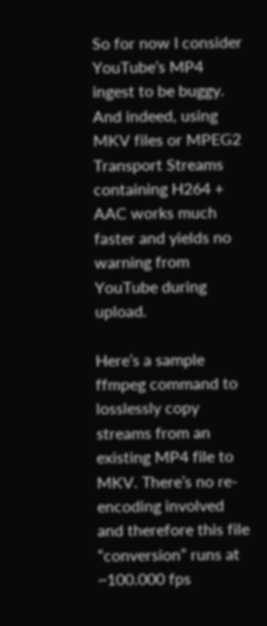So for now I consider YouTube’s MP4 ingest to be buggy. And indeed, using MKV files or MPEG2 Transport Streams containing H264 + AAC works much faster and yields no warning from YouTube during upload.

Here’s a sample ffmpeg command to losslessly copy streams from an existing MP4 file to MKV. There’s no re-encoding involved and therefore this file “conversion” runs at ~100.000 fps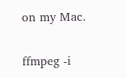on my Mac.

ffmpeg -i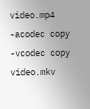video.mp4 -acodec copy -vcodec copy video.mkv